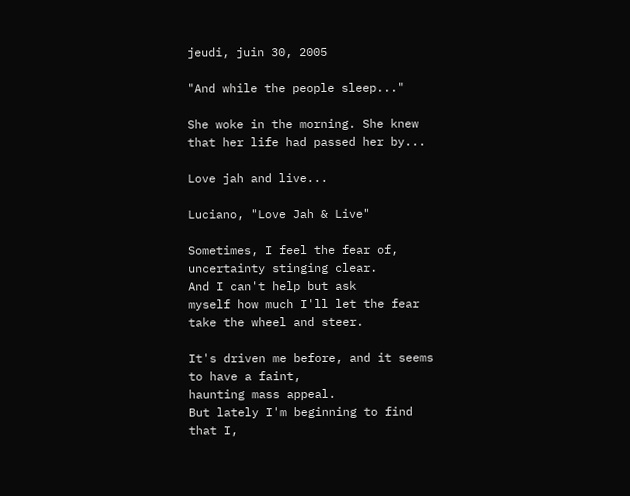jeudi, juin 30, 2005

"And while the people sleep..."

She woke in the morning. She knew that her life had passed her by...

Love jah and live...

Luciano, "Love Jah & Live"

Sometimes, I feel the fear of,
uncertainty stinging clear.
And I can't help but ask
myself how much I'll let the fear
take the wheel and steer.

It's driven me before, and it seems to have a faint,
haunting mass appeal.
But lately I'm beginning to find that I,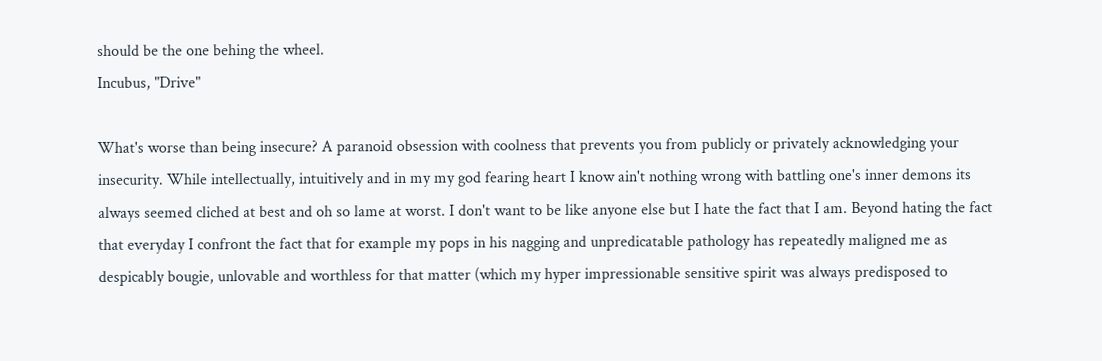should be the one behing the wheel.
Incubus, "Drive"

What's worse than being insecure? A paranoid obsession with coolness that prevents you from publicly or privately acknowledging your insecurity. While intellectually, intuitively and in my my god fearing heart I know ain't nothing wrong with battling one's inner demons its always seemed cliched at best and oh so lame at worst. I don't want to be like anyone else but I hate the fact that I am. Beyond hating the fact that everyday I confront the fact that for example my pops in his nagging and unpredicatable pathology has repeatedly maligned me as despicably bougie, unlovable and worthless for that matter (which my hyper impressionable sensitive spirit was always predisposed to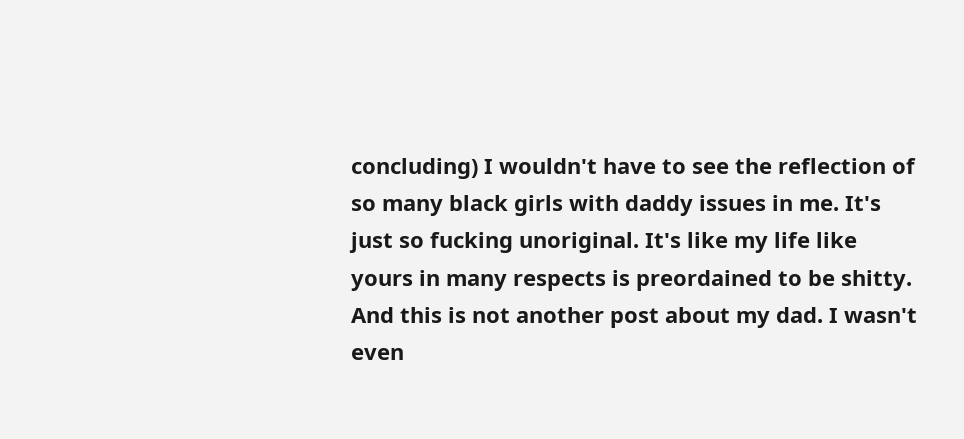concluding) I wouldn't have to see the reflection of so many black girls with daddy issues in me. It's just so fucking unoriginal. It's like my life like yours in many respects is preordained to be shitty. And this is not another post about my dad. I wasn't even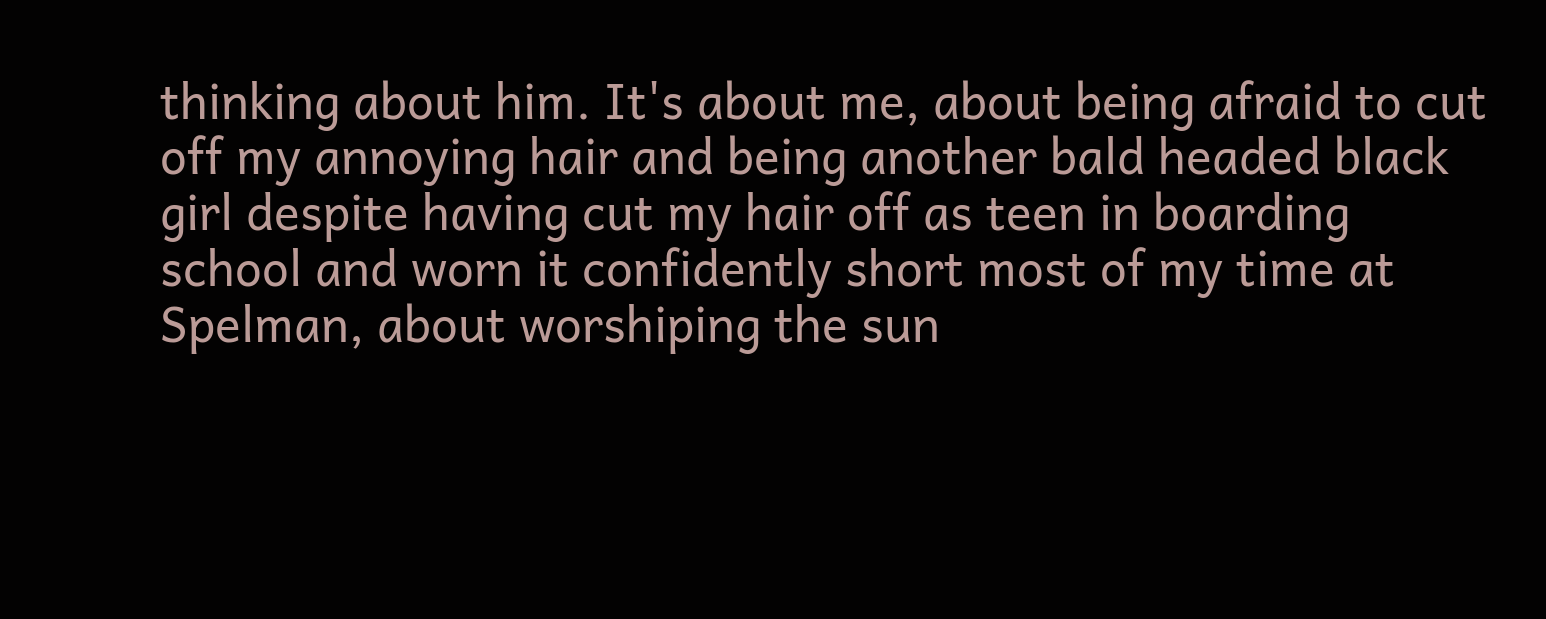thinking about him. It's about me, about being afraid to cut off my annoying hair and being another bald headed black girl despite having cut my hair off as teen in boarding school and worn it confidently short most of my time at Spelman, about worshiping the sun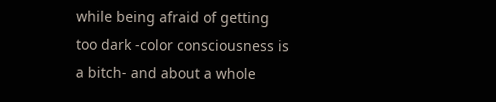while being afraid of getting too dark -color consciousness is a bitch- and about a whole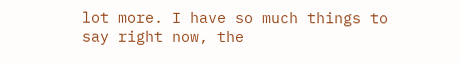lot more. I have so much things to say right now, the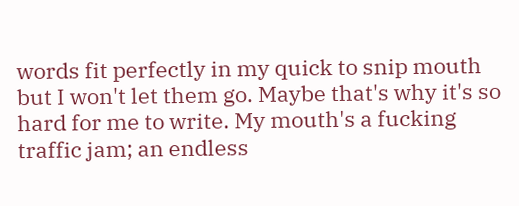words fit perfectly in my quick to snip mouth but I won't let them go. Maybe that's why it's so hard for me to write. My mouth's a fucking traffic jam; an endless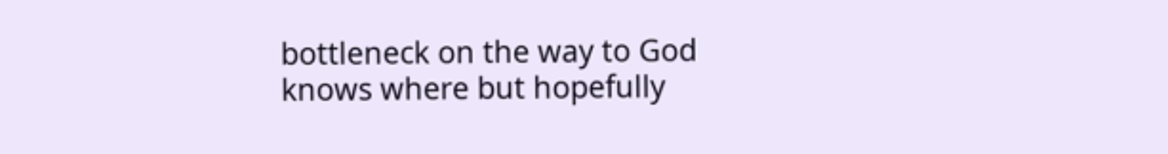bottleneck on the way to God knows where but hopefully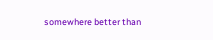somewhere better than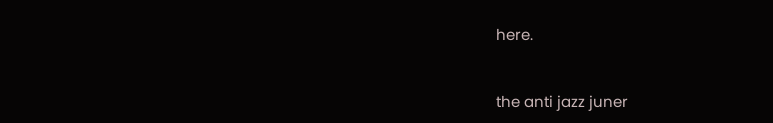here.


the anti jazz juner